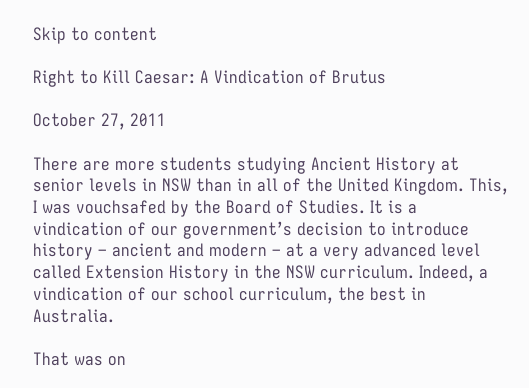Skip to content

Right to Kill Caesar: A Vindication of Brutus

October 27, 2011

There are more students studying Ancient History at senior levels in NSW than in all of the United Kingdom. This, I was vouchsafed by the Board of Studies. It is a vindication of our government’s decision to introduce history – ancient and modern – at a very advanced level called Extension History in the NSW curriculum. Indeed, a vindication of our school curriculum, the best in Australia.

That was on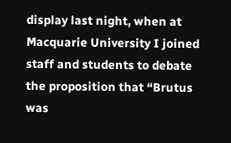display last night, when at Macquarie University I joined staff and students to debate the proposition that “Brutus was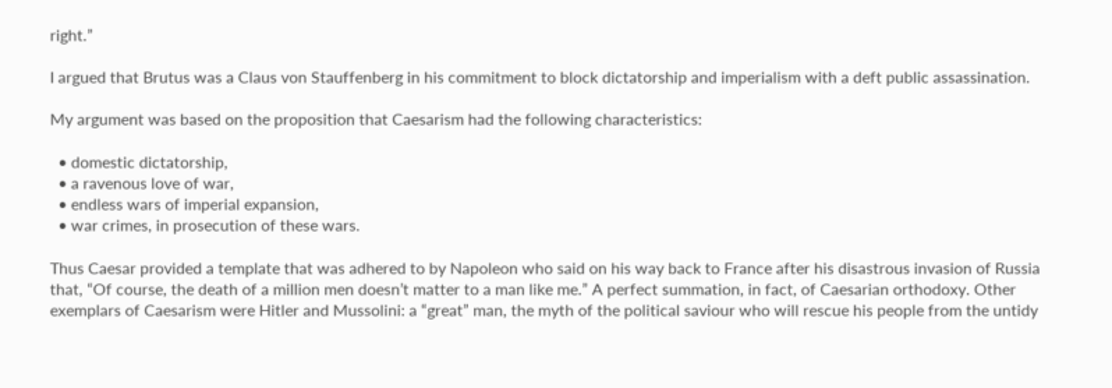right.”

I argued that Brutus was a Claus von Stauffenberg in his commitment to block dictatorship and imperialism with a deft public assassination.

My argument was based on the proposition that Caesarism had the following characteristics:

  • domestic dictatorship,
  • a ravenous love of war,
  • endless wars of imperial expansion,
  • war crimes, in prosecution of these wars.

Thus Caesar provided a template that was adhered to by Napoleon who said on his way back to France after his disastrous invasion of Russia that, “Of course, the death of a million men doesn’t matter to a man like me.” A perfect summation, in fact, of Caesarian orthodoxy. Other exemplars of Caesarism were Hitler and Mussolini: a “great” man, the myth of the political saviour who will rescue his people from the untidy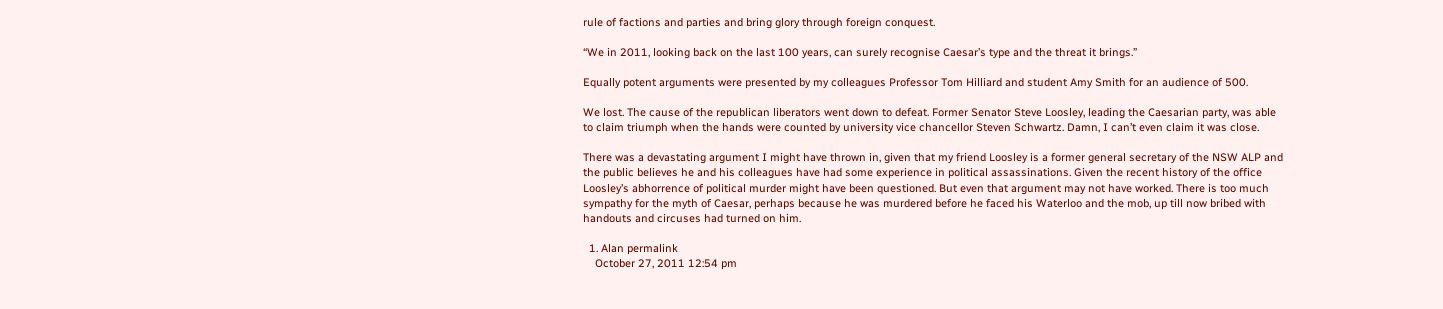rule of factions and parties and bring glory through foreign conquest.

“We in 2011, looking back on the last 100 years, can surely recognise Caesar’s type and the threat it brings.”

Equally potent arguments were presented by my colleagues Professor Tom Hilliard and student Amy Smith for an audience of 500.

We lost. The cause of the republican liberators went down to defeat. Former Senator Steve Loosley, leading the Caesarian party, was able to claim triumph when the hands were counted by university vice chancellor Steven Schwartz. Damn, I can’t even claim it was close.

There was a devastating argument I might have thrown in, given that my friend Loosley is a former general secretary of the NSW ALP and the public believes he and his colleagues have had some experience in political assassinations. Given the recent history of the office Loosley’s abhorrence of political murder might have been questioned. But even that argument may not have worked. There is too much sympathy for the myth of Caesar, perhaps because he was murdered before he faced his Waterloo and the mob, up till now bribed with handouts and circuses had turned on him.

  1. Alan permalink
    October 27, 2011 12:54 pm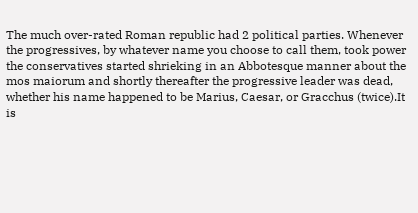The much over-rated Roman republic had 2 political parties. Whenever the progressives, by whatever name you choose to call them, took power the conservatives started shrieking in an Abbotesque manner about the mos maiorum and shortly thereafter the progressive leader was dead, whether his name happened to be Marius, Caesar, or Gracchus (twice).It is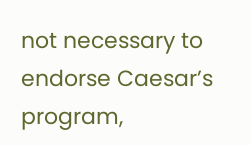not necessary to endorse Caesar’s program,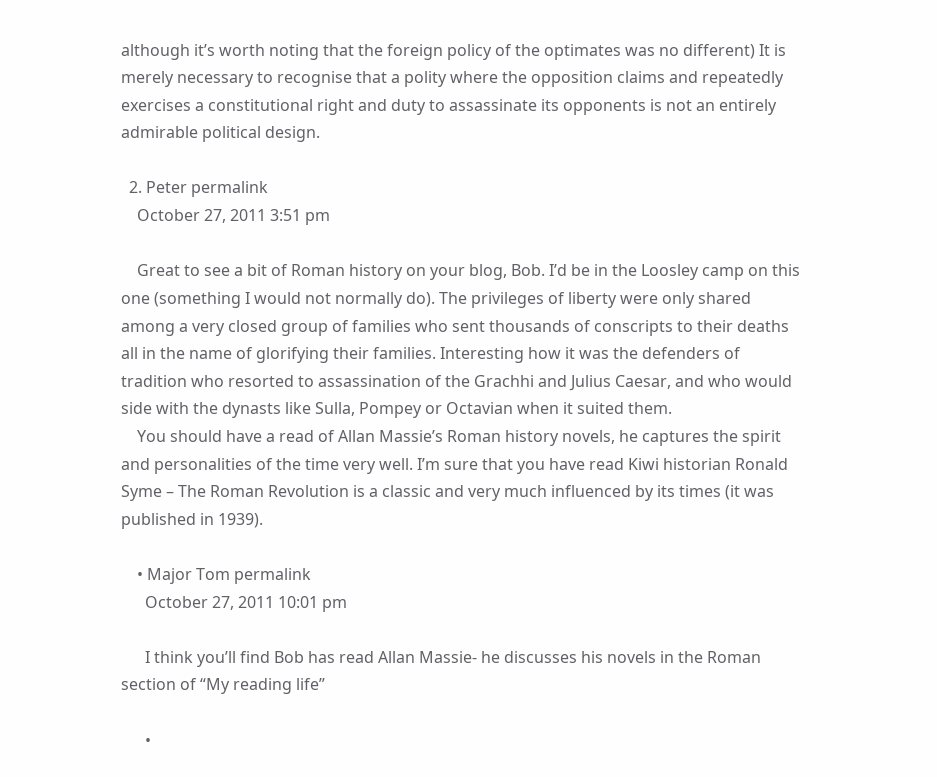although it’s worth noting that the foreign policy of the optimates was no different) It is merely necessary to recognise that a polity where the opposition claims and repeatedly exercises a constitutional right and duty to assassinate its opponents is not an entirely admirable political design.

  2. Peter permalink
    October 27, 2011 3:51 pm

    Great to see a bit of Roman history on your blog, Bob. I’d be in the Loosley camp on this one (something I would not normally do). The privileges of liberty were only shared among a very closed group of families who sent thousands of conscripts to their deaths all in the name of glorifying their families. Interesting how it was the defenders of tradition who resorted to assassination of the Grachhi and Julius Caesar, and who would side with the dynasts like Sulla, Pompey or Octavian when it suited them.
    You should have a read of Allan Massie’s Roman history novels, he captures the spirit and personalities of the time very well. I’m sure that you have read Kiwi historian Ronald Syme – The Roman Revolution is a classic and very much influenced by its times (it was published in 1939).

    • Major Tom permalink
      October 27, 2011 10:01 pm

      I think you’ll find Bob has read Allan Massie- he discusses his novels in the Roman section of “My reading life”

      •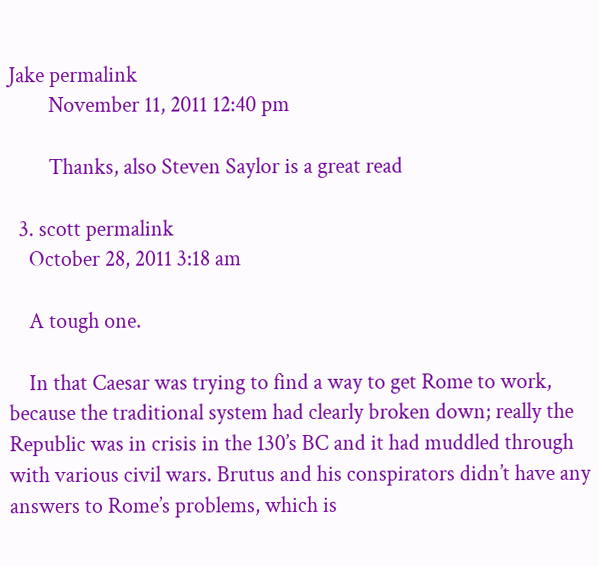Jake permalink
        November 11, 2011 12:40 pm

        Thanks, also Steven Saylor is a great read

  3. scott permalink
    October 28, 2011 3:18 am

    A tough one.

    In that Caesar was trying to find a way to get Rome to work, because the traditional system had clearly broken down; really the Republic was in crisis in the 130’s BC and it had muddled through with various civil wars. Brutus and his conspirators didn’t have any answers to Rome’s problems, which is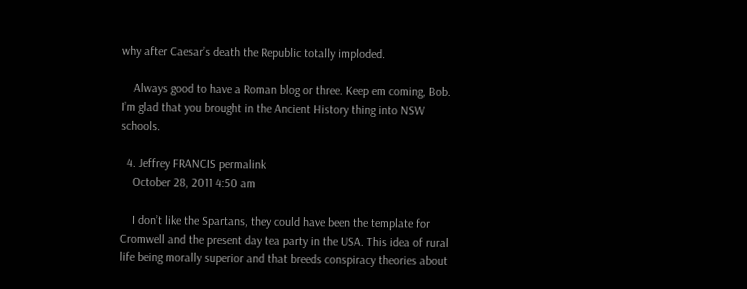why after Caesar’s death the Republic totally imploded.

    Always good to have a Roman blog or three. Keep em coming, Bob. I’m glad that you brought in the Ancient History thing into NSW schools.

  4. Jeffrey FRANCIS permalink
    October 28, 2011 4:50 am

    I don’t like the Spartans, they could have been the template for Cromwell and the present day tea party in the USA. This idea of rural life being morally superior and that breeds conspiracy theories about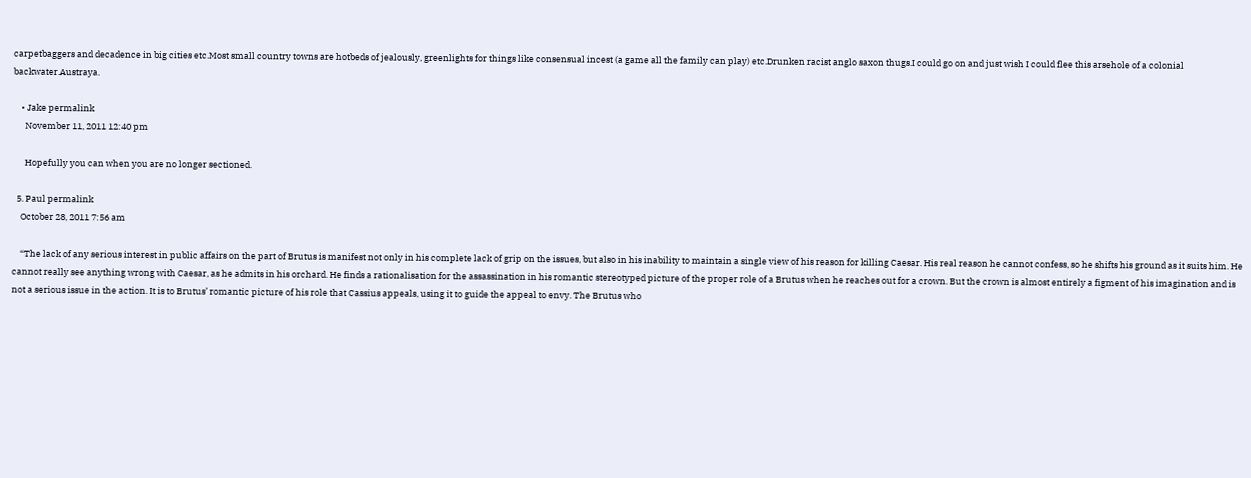carpetbaggers and decadence in big cities etc.Most small country towns are hotbeds of jealously, greenlights for things like consensual incest (a game all the family can play) etc.Drunken racist anglo saxon thugs.I could go on and just wish I could flee this arsehole of a colonial backwater.Austraya.

    • Jake permalink
      November 11, 2011 12:40 pm

      Hopefully you can when you are no longer sectioned.

  5. Paul permalink
    October 28, 2011 7:56 am

    “The lack of any serious interest in public affairs on the part of Brutus is manifest not only in his complete lack of grip on the issues, but also in his inability to maintain a single view of his reason for killing Caesar. His real reason he cannot confess, so he shifts his ground as it suits him. He cannot really see anything wrong with Caesar, as he admits in his orchard. He finds a rationalisation for the assassination in his romantic stereotyped picture of the proper role of a Brutus when he reaches out for a crown. But the crown is almost entirely a figment of his imagination and is not a serious issue in the action. It is to Brutus’ romantic picture of his role that Cassius appeals, using it to guide the appeal to envy. The Brutus who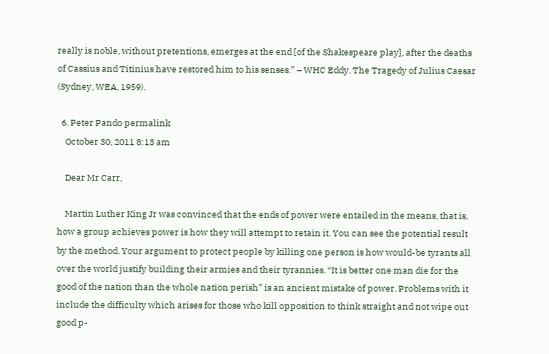really is noble, without pretentions, emerges at the end [of the Shakespeare play], after the deaths of Cassius and Titinius have restored him to his senses.” – WHC Eddy. The Tragedy of Julius Caesar (Sydney, WEA, 1959).

  6. Peter Pando permalink
    October 30, 2011 8:13 am

    Dear Mr Carr,

    Martin Luther King Jr was convinced that the ends of power were entailed in the means, that is, how a group achieves power is how they will attempt to retain it. You can see the potential result by the method. Your argument to protect people by killing one person is how would-be tyrants all over the world justify building their armies and their tyrannies. “It is better one man die for the good of the nation than the whole nation perish” is an ancient mistake of power. Problems with it include the difficulty which arises for those who kill opposition to think straight and not wipe out good p-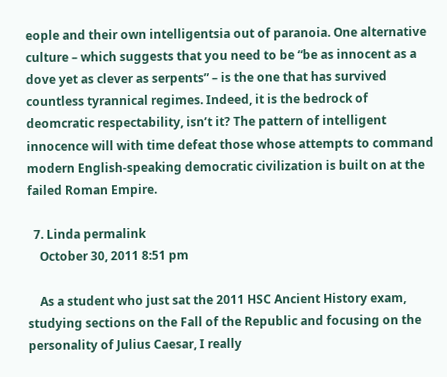eople and their own intelligentsia out of paranoia. One alternative culture – which suggests that you need to be “be as innocent as a dove yet as clever as serpents” – is the one that has survived countless tyrannical regimes. Indeed, it is the bedrock of deomcratic respectability, isn’t it? The pattern of intelligent innocence will with time defeat those whose attempts to command modern English-speaking democratic civilization is built on at the failed Roman Empire.

  7. Linda permalink
    October 30, 2011 8:51 pm

    As a student who just sat the 2011 HSC Ancient History exam, studying sections on the Fall of the Republic and focusing on the personality of Julius Caesar, I really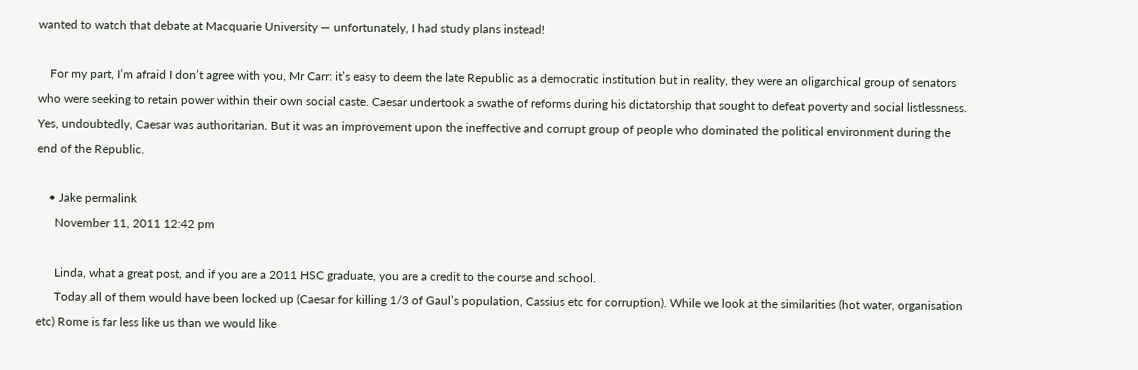wanted to watch that debate at Macquarie University — unfortunately, I had study plans instead!

    For my part, I’m afraid I don’t agree with you, Mr Carr: it’s easy to deem the late Republic as a democratic institution but in reality, they were an oligarchical group of senators who were seeking to retain power within their own social caste. Caesar undertook a swathe of reforms during his dictatorship that sought to defeat poverty and social listlessness. Yes, undoubtedly, Caesar was authoritarian. But it was an improvement upon the ineffective and corrupt group of people who dominated the political environment during the end of the Republic.

    • Jake permalink
      November 11, 2011 12:42 pm

      Linda, what a great post, and if you are a 2011 HSC graduate, you are a credit to the course and school.
      Today all of them would have been locked up (Caesar for killing 1/3 of Gaul’s population, Cassius etc for corruption). While we look at the similarities (hot water, organisation etc) Rome is far less like us than we would like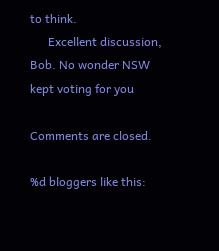to think.
      Excellent discussion, Bob. No wonder NSW kept voting for you

Comments are closed.

%d bloggers like this: